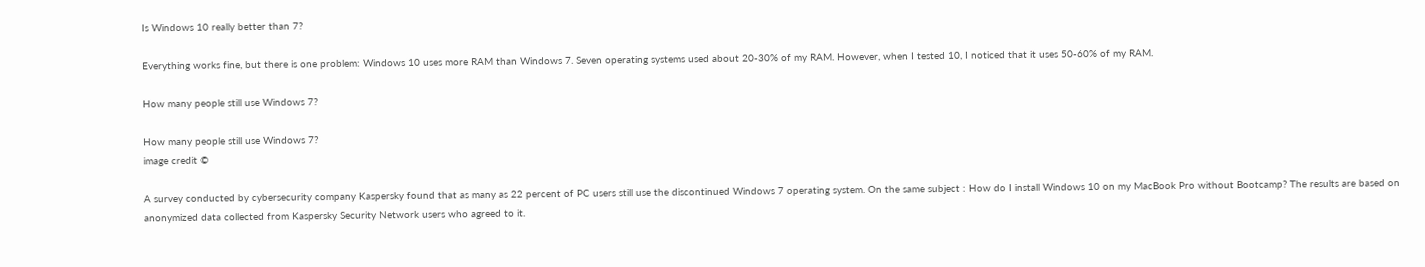Is Windows 10 really better than 7?

Everything works fine, but there is one problem: Windows 10 uses more RAM than Windows 7. Seven operating systems used about 20-30% of my RAM. However, when I tested 10, I noticed that it uses 50-60% of my RAM.

How many people still use Windows 7?

How many people still use Windows 7?
image credit ©

A survey conducted by cybersecurity company Kaspersky found that as many as 22 percent of PC users still use the discontinued Windows 7 operating system. On the same subject : How do I install Windows 10 on my MacBook Pro without Bootcamp? The results are based on anonymized data collected from Kaspersky Security Network users who agreed to it.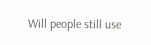Will people still use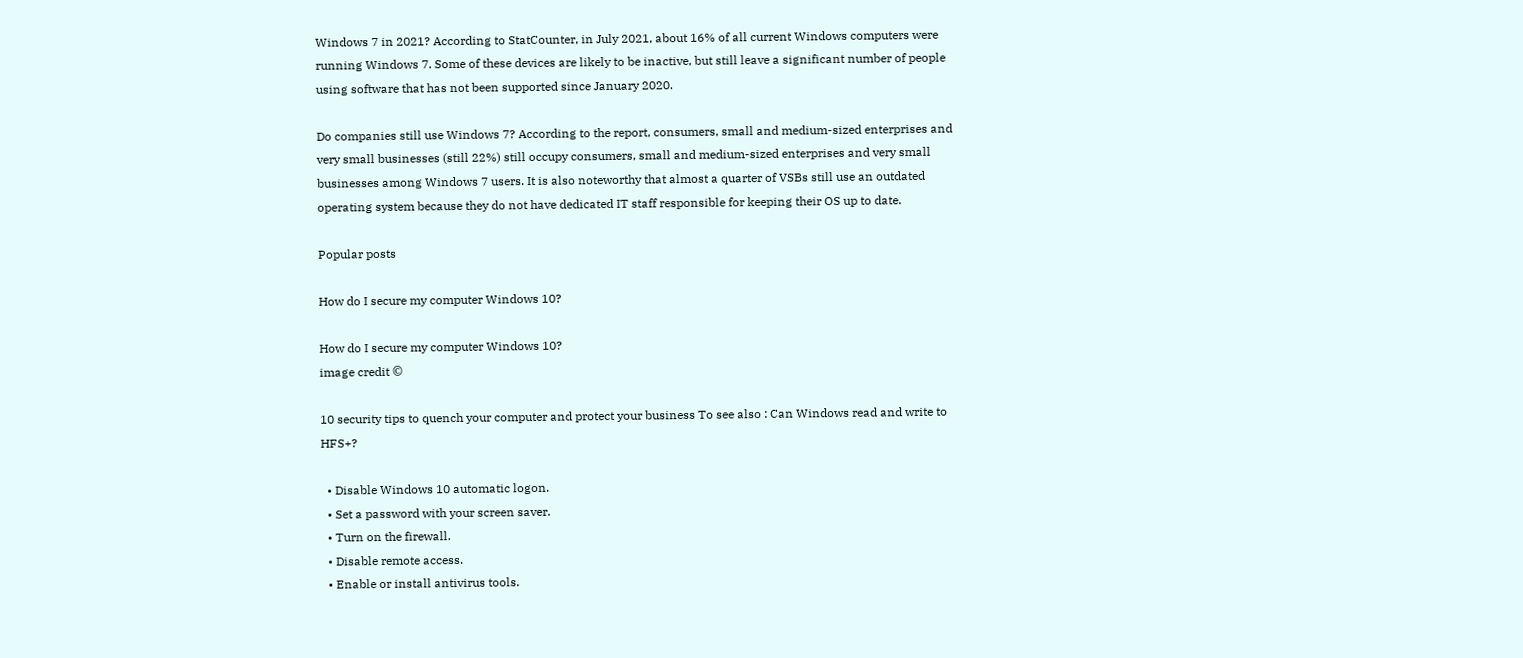Windows 7 in 2021? According to StatCounter, in July 2021, about 16% of all current Windows computers were running Windows 7. Some of these devices are likely to be inactive, but still leave a significant number of people using software that has not been supported since January 2020.

Do companies still use Windows 7? According to the report, consumers, small and medium-sized enterprises and very small businesses (still 22%) still occupy consumers, small and medium-sized enterprises and very small businesses among Windows 7 users. It is also noteworthy that almost a quarter of VSBs still use an outdated operating system because they do not have dedicated IT staff responsible for keeping their OS up to date.

Popular posts

How do I secure my computer Windows 10?

How do I secure my computer Windows 10?
image credit ©

10 security tips to quench your computer and protect your business To see also : Can Windows read and write to HFS+?

  • Disable Windows 10 automatic logon.
  • Set a password with your screen saver.
  • Turn on the firewall.
  • Disable remote access.
  • Enable or install antivirus tools.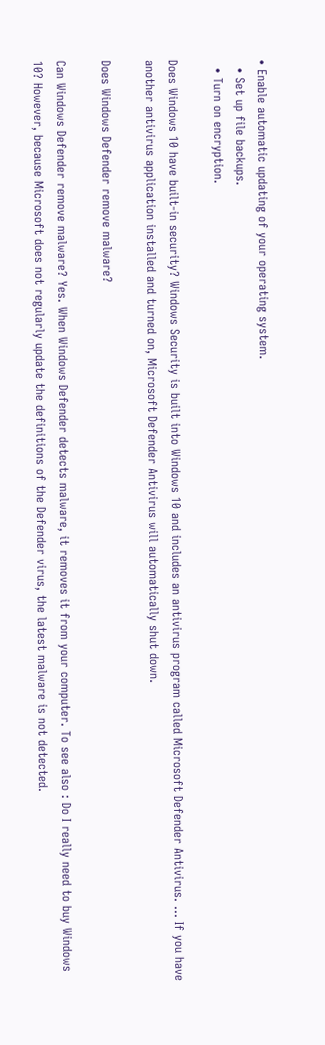• Enable automatic updating of your operating system.
  • Set up file backups.
  • Turn on encryption.

Does Windows 10 have built-in security? Windows Security is built into Windows 10 and includes an antivirus program called Microsoft Defender Antivirus. … If you have another antivirus application installed and turned on, Microsoft Defender Antivirus will automatically shut down.

Does Windows Defender remove malware?

Can Windows Defender remove malware? Yes. When Windows Defender detects malware, it removes it from your computer. To see also : Do I really need to buy Windows 10? However, because Microsoft does not regularly update the definitions of the Defender virus, the latest malware is not detected.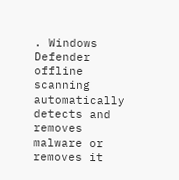. Windows Defender offline scanning automatically detects and removes malware or removes it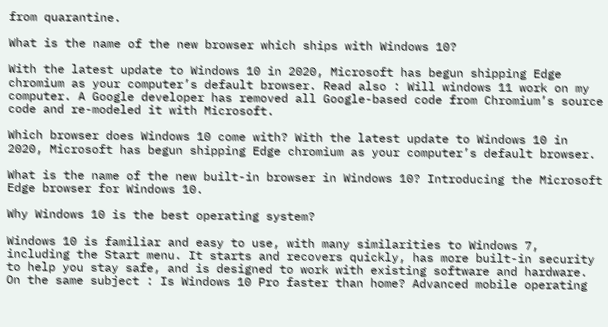from quarantine.

What is the name of the new browser which ships with Windows 10?

With the latest update to Windows 10 in 2020, Microsoft has begun shipping Edge chromium as your computer’s default browser. Read also : Will windows 11 work on my computer. A Google developer has removed all Google-based code from Chromium’s source code and re-modeled it with Microsoft.

Which browser does Windows 10 come with? With the latest update to Windows 10 in 2020, Microsoft has begun shipping Edge chromium as your computer’s default browser.

What is the name of the new built-in browser in Windows 10? Introducing the Microsoft Edge browser for Windows 10.

Why Windows 10 is the best operating system?

Windows 10 is familiar and easy to use, with many similarities to Windows 7, including the Start menu. It starts and recovers quickly, has more built-in security to help you stay safe, and is designed to work with existing software and hardware. On the same subject : Is Windows 10 Pro faster than home? Advanced mobile operating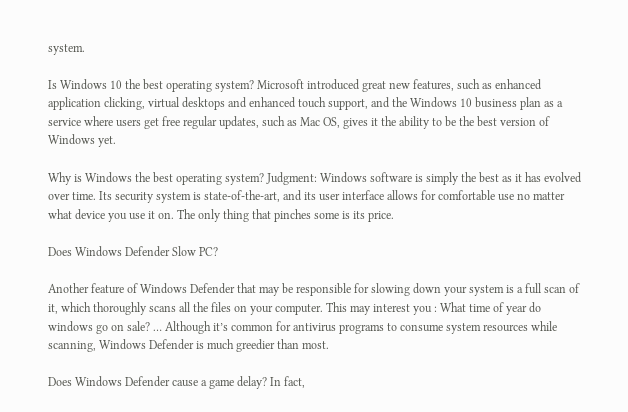system.

Is Windows 10 the best operating system? Microsoft introduced great new features, such as enhanced application clicking, virtual desktops and enhanced touch support, and the Windows 10 business plan as a service where users get free regular updates, such as Mac OS, gives it the ability to be the best version of Windows yet.

Why is Windows the best operating system? Judgment: Windows software is simply the best as it has evolved over time. Its security system is state-of-the-art, and its user interface allows for comfortable use no matter what device you use it on. The only thing that pinches some is its price.

Does Windows Defender Slow PC?

Another feature of Windows Defender that may be responsible for slowing down your system is a full scan of it, which thoroughly scans all the files on your computer. This may interest you : What time of year do windows go on sale? … Although it’s common for antivirus programs to consume system resources while scanning, Windows Defender is much greedier than most.

Does Windows Defender cause a game delay? In fact,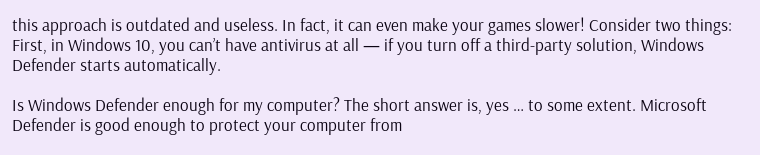this approach is outdated and useless. In fact, it can even make your games slower! Consider two things: First, in Windows 10, you can’t have antivirus at all — if you turn off a third-party solution, Windows Defender starts automatically.

Is Windows Defender enough for my computer? The short answer is, yes … to some extent. Microsoft Defender is good enough to protect your computer from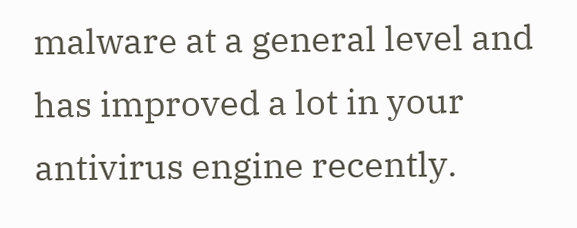malware at a general level and has improved a lot in your antivirus engine recently.